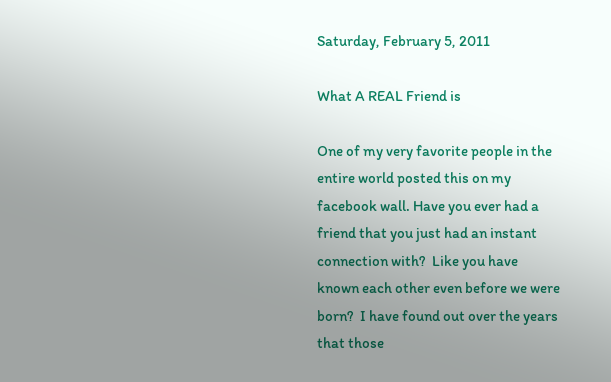Saturday, February 5, 2011

What A REAL Friend is

One of my very favorite people in the entire world posted this on my facebook wall. Have you ever had a friend that you just had an instant connection with?  Like you have known each other even before we were born?  I have found out over the years that those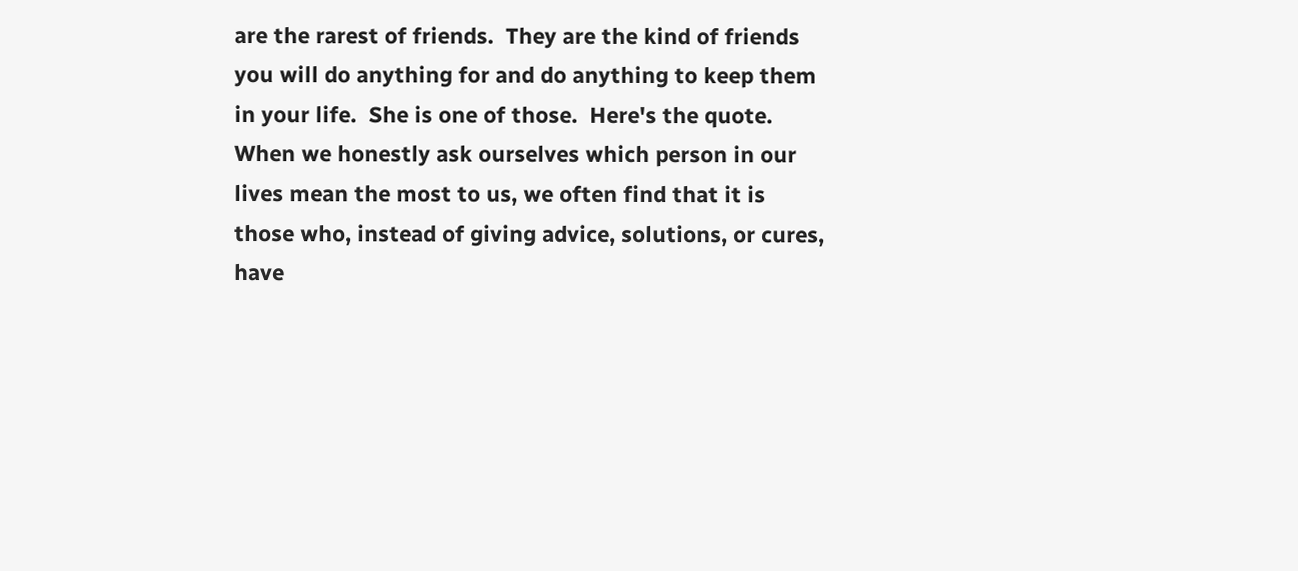are the rarest of friends.  They are the kind of friends you will do anything for and do anything to keep them in your life.  She is one of those.  Here's the quote.
When we honestly ask ourselves which person in our lives mean the most to us, we often find that it is those who, instead of giving advice, solutions, or cures, have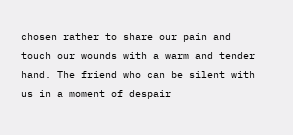chosen rather to share our pain and touch our wounds with a warm and tender hand. The friend who can be silent with us in a moment of despair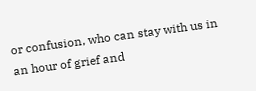or confusion, who can stay with us in an hour of grief and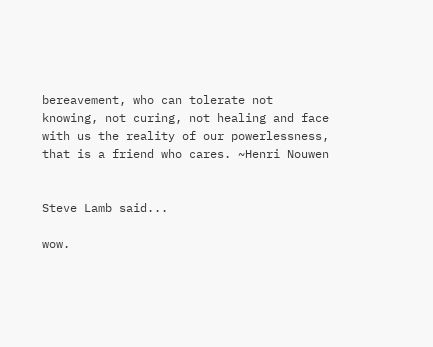bereavement, who can tolerate not knowing, not curing, not healing and face with us the reality of our powerlessness, that is a friend who cares. ~Henri Nouwen


Steve Lamb said...

wow.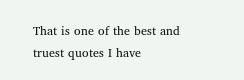That is one of the best and truest quotes I have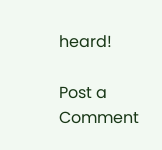heard!

Post a Comment